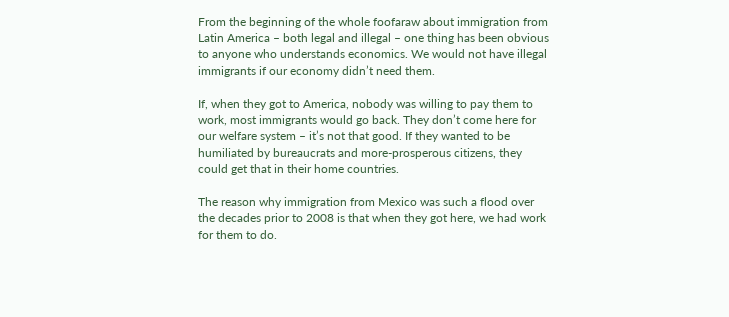From the beginning of the whole foofaraw about immigration from Latin America – both legal and illegal – one thing has been obvious to anyone who understands economics. We would not have illegal immigrants if our economy didn’t need them.

If, when they got to America, nobody was willing to pay them to work, most immigrants would go back. They don’t come here for our welfare system – it’s not that good. If they wanted to be humiliated by bureaucrats and more-prosperous citizens, they could get that in their home countries.

The reason why immigration from Mexico was such a flood over the decades prior to 2008 is that when they got here, we had work for them to do.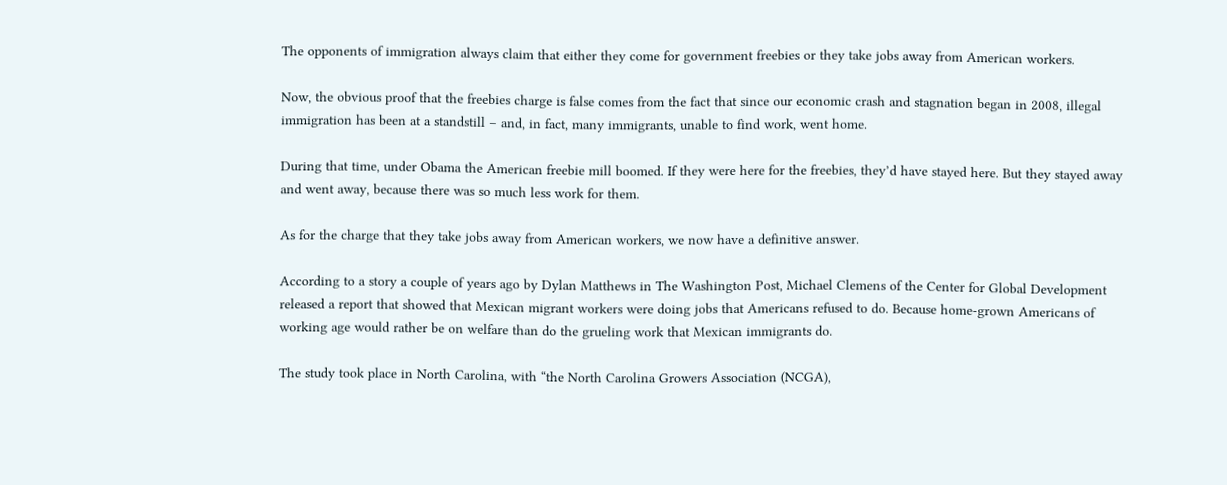The opponents of immigration always claim that either they come for government freebies or they take jobs away from American workers.

Now, the obvious proof that the freebies charge is false comes from the fact that since our economic crash and stagnation began in 2008, illegal immigration has been at a standstill – and, in fact, many immigrants, unable to find work, went home.

During that time, under Obama the American freebie mill boomed. If they were here for the freebies, they’d have stayed here. But they stayed away and went away, because there was so much less work for them.

As for the charge that they take jobs away from American workers, we now have a definitive answer.

According to a story a couple of years ago by Dylan Matthews in The Washington Post, Michael Clemens of the Center for Global Development released a report that showed that Mexican migrant workers were doing jobs that Americans refused to do. Because home-grown Americans of working age would rather be on welfare than do the grueling work that Mexican immigrants do.

The study took place in North Carolina, with “the North Carolina Growers Association (NCGA),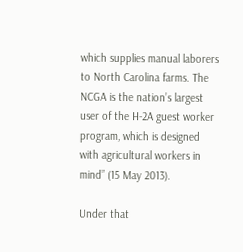which supplies manual laborers to North Carolina farms. The NCGA is the nation’s largest user of the H-2A guest worker program, which is designed with agricultural workers in mind” (15 May 2013).

Under that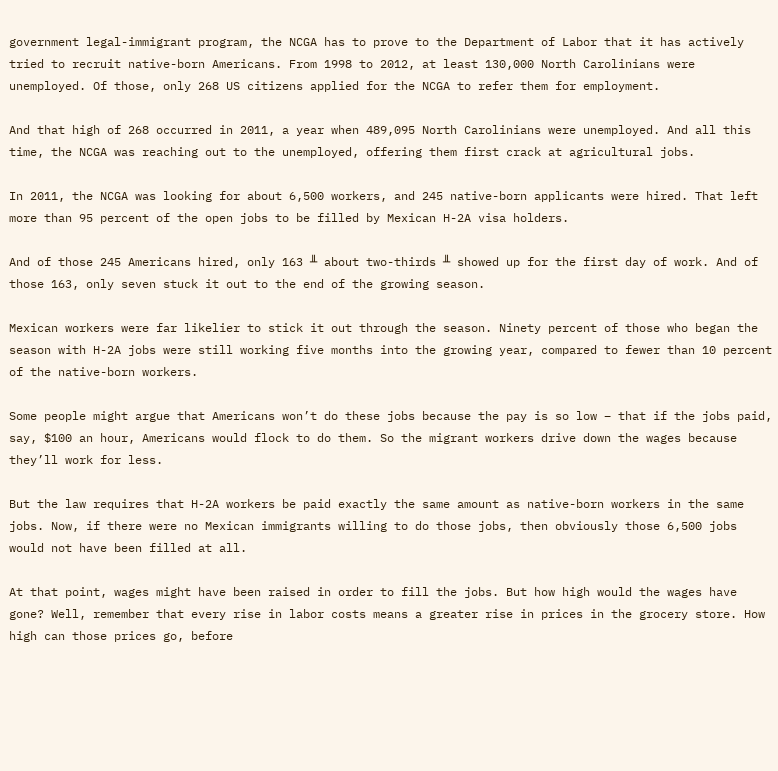government legal-immigrant program, the NCGA has to prove to the Department of Labor that it has actively tried to recruit native-born Americans. From 1998 to 2012, at least 130,000 North Carolinians were unemployed. Of those, only 268 US citizens applied for the NCGA to refer them for employment.

And that high of 268 occurred in 2011, a year when 489,095 North Carolinians were unemployed. And all this time, the NCGA was reaching out to the unemployed, offering them first crack at agricultural jobs.

In 2011, the NCGA was looking for about 6,500 workers, and 245 native-born applicants were hired. That left more than 95 percent of the open jobs to be filled by Mexican H-2A visa holders.

And of those 245 Americans hired, only 163 ╨ about two-thirds ╨ showed up for the first day of work. And of those 163, only seven stuck it out to the end of the growing season.

Mexican workers were far likelier to stick it out through the season. Ninety percent of those who began the season with H-2A jobs were still working five months into the growing year, compared to fewer than 10 percent of the native-born workers.

Some people might argue that Americans won’t do these jobs because the pay is so low – that if the jobs paid, say, $100 an hour, Americans would flock to do them. So the migrant workers drive down the wages because they’ll work for less.

But the law requires that H-2A workers be paid exactly the same amount as native-born workers in the same jobs. Now, if there were no Mexican immigrants willing to do those jobs, then obviously those 6,500 jobs would not have been filled at all.

At that point, wages might have been raised in order to fill the jobs. But how high would the wages have gone? Well, remember that every rise in labor costs means a greater rise in prices in the grocery store. How high can those prices go, before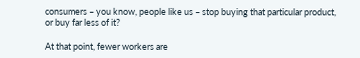consumers – you know, people like us – stop buying that particular product, or buy far less of it?

At that point, fewer workers are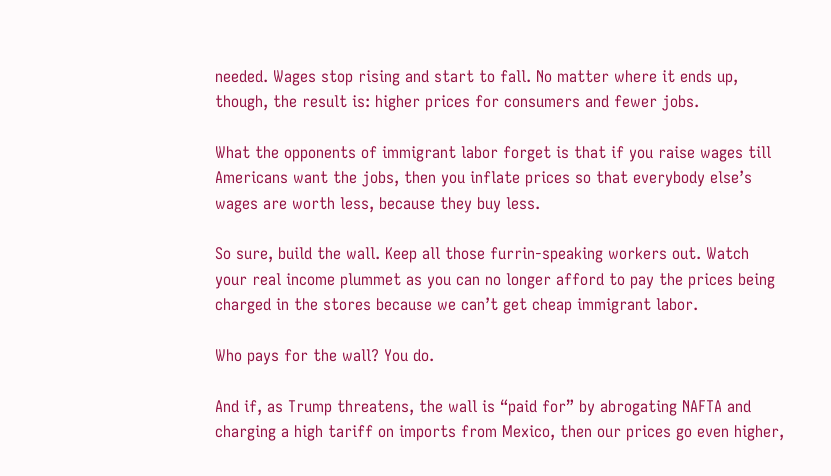needed. Wages stop rising and start to fall. No matter where it ends up, though, the result is: higher prices for consumers and fewer jobs.

What the opponents of immigrant labor forget is that if you raise wages till Americans want the jobs, then you inflate prices so that everybody else’s wages are worth less, because they buy less.

So sure, build the wall. Keep all those furrin-speaking workers out. Watch your real income plummet as you can no longer afford to pay the prices being charged in the stores because we can’t get cheap immigrant labor.

Who pays for the wall? You do.

And if, as Trump threatens, the wall is “paid for” by abrogating NAFTA and charging a high tariff on imports from Mexico, then our prices go even higher,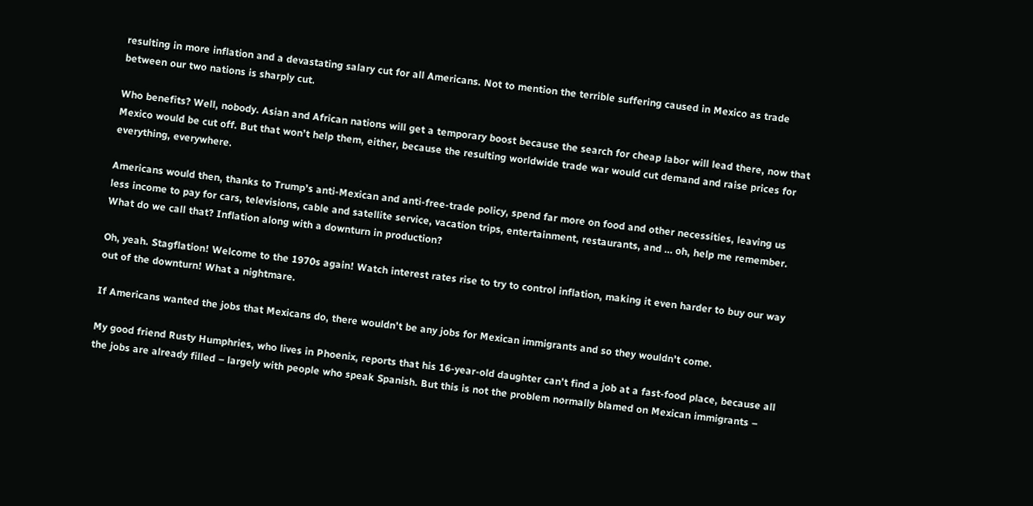resulting in more inflation and a devastating salary cut for all Americans. Not to mention the terrible suffering caused in Mexico as trade between our two nations is sharply cut.

Who benefits? Well, nobody. Asian and African nations will get a temporary boost because the search for cheap labor will lead there, now that Mexico would be cut off. But that won’t help them, either, because the resulting worldwide trade war would cut demand and raise prices for everything, everywhere.

Americans would then, thanks to Trump’s anti-Mexican and anti-free-trade policy, spend far more on food and other necessities, leaving us less income to pay for cars, televisions, cable and satellite service, vacation trips, entertainment, restaurants, and … oh, help me remember. What do we call that? Inflation along with a downturn in production?

Oh, yeah. Stagflation! Welcome to the 1970s again! Watch interest rates rise to try to control inflation, making it even harder to buy our way out of the downturn! What a nightmare.

If Americans wanted the jobs that Mexicans do, there wouldn’t be any jobs for Mexican immigrants and so they wouldn’t come.

My good friend Rusty Humphries, who lives in Phoenix, reports that his 16-year-old daughter can’t find a job at a fast-food place, because all the jobs are already filled – largely with people who speak Spanish. But this is not the problem normally blamed on Mexican immigrants –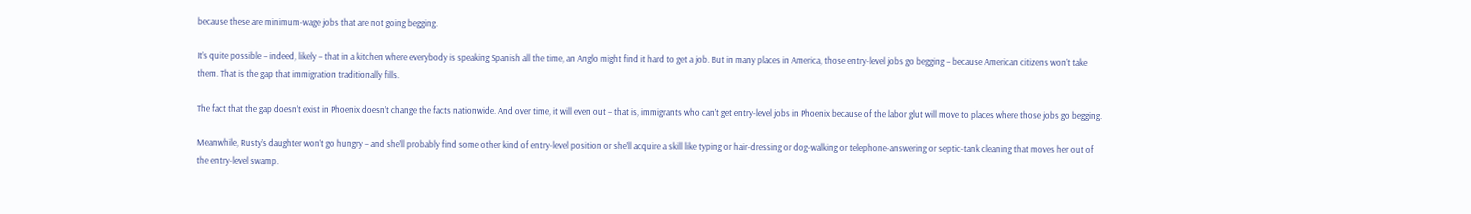because these are minimum-wage jobs that are not going begging.

It’s quite possible – indeed, likely – that in a kitchen where everybody is speaking Spanish all the time, an Anglo might find it hard to get a job. But in many places in America, those entry-level jobs go begging – because American citizens won’t take them. That is the gap that immigration traditionally fills.

The fact that the gap doesn’t exist in Phoenix doesn’t change the facts nationwide. And over time, it will even out – that is, immigrants who can’t get entry-level jobs in Phoenix because of the labor glut will move to places where those jobs go begging.

Meanwhile, Rusty’s daughter won’t go hungry – and she’ll probably find some other kind of entry-level position or she’ll acquire a skill like typing or hair-dressing or dog-walking or telephone-answering or septic-tank cleaning that moves her out of the entry-level swamp.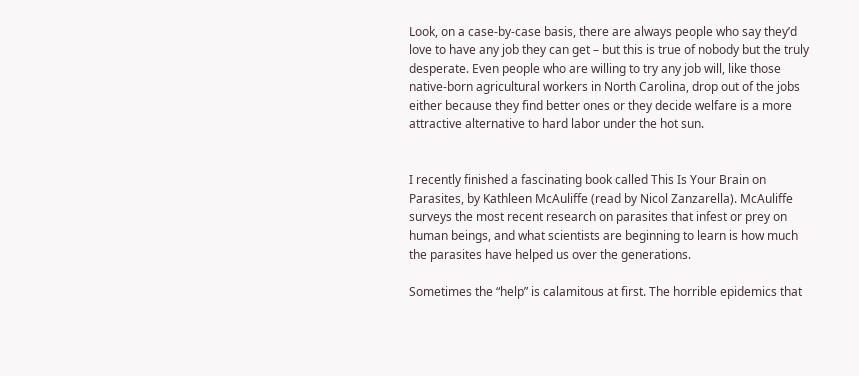Look, on a case-by-case basis, there are always people who say they’d love to have any job they can get – but this is true of nobody but the truly desperate. Even people who are willing to try any job will, like those native-born agricultural workers in North Carolina, drop out of the jobs either because they find better ones or they decide welfare is a more attractive alternative to hard labor under the hot sun.


I recently finished a fascinating book called This Is Your Brain on Parasites, by Kathleen McAuliffe (read by Nicol Zanzarella). McAuliffe surveys the most recent research on parasites that infest or prey on human beings, and what scientists are beginning to learn is how much the parasites have helped us over the generations.

Sometimes the “help” is calamitous at first. The horrible epidemics that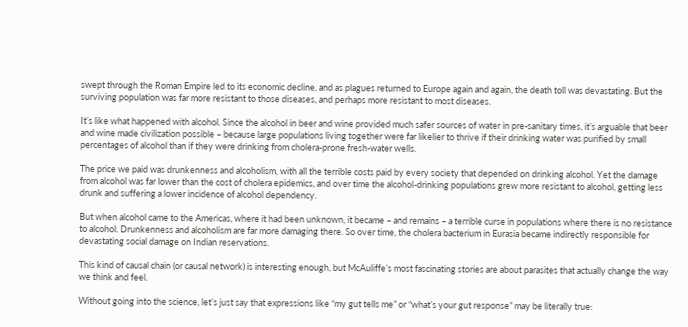swept through the Roman Empire led to its economic decline, and as plagues returned to Europe again and again, the death toll was devastating. But the surviving population was far more resistant to those diseases, and perhaps more resistant to most diseases.

It’s like what happened with alcohol. Since the alcohol in beer and wine provided much safer sources of water in pre-sanitary times, it’s arguable that beer and wine made civilization possible – because large populations living together were far likelier to thrive if their drinking water was purified by small percentages of alcohol than if they were drinking from cholera-prone fresh-water wells.

The price we paid was drunkenness and alcoholism, with all the terrible costs paid by every society that depended on drinking alcohol. Yet the damage from alcohol was far lower than the cost of cholera epidemics, and over time the alcohol-drinking populations grew more resistant to alcohol, getting less drunk and suffering a lower incidence of alcohol dependency.

But when alcohol came to the Americas, where it had been unknown, it became – and remains – a terrible curse in populations where there is no resistance to alcohol. Drunkenness and alcoholism are far more damaging there. So over time, the cholera bacterium in Eurasia became indirectly responsible for devastating social damage on Indian reservations.

This kind of causal chain (or causal network) is interesting enough, but McAuliffe’s most fascinating stories are about parasites that actually change the way we think and feel.

Without going into the science, let’s just say that expressions like “my gut tells me” or “what’s your gut response” may be literally true: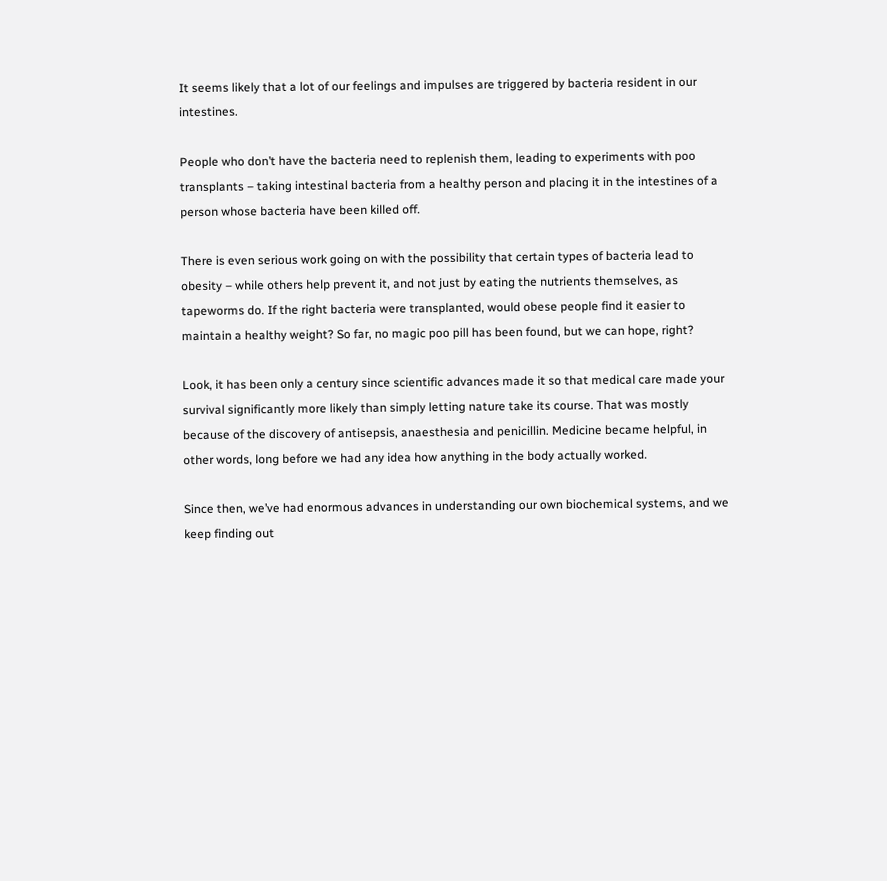It seems likely that a lot of our feelings and impulses are triggered by bacteria resident in our intestines.

People who don’t have the bacteria need to replenish them, leading to experiments with poo transplants – taking intestinal bacteria from a healthy person and placing it in the intestines of a person whose bacteria have been killed off.

There is even serious work going on with the possibility that certain types of bacteria lead to obesity – while others help prevent it, and not just by eating the nutrients themselves, as tapeworms do. If the right bacteria were transplanted, would obese people find it easier to maintain a healthy weight? So far, no magic poo pill has been found, but we can hope, right?

Look, it has been only a century since scientific advances made it so that medical care made your survival significantly more likely than simply letting nature take its course. That was mostly because of the discovery of antisepsis, anaesthesia and penicillin. Medicine became helpful, in other words, long before we had any idea how anything in the body actually worked.

Since then, we’ve had enormous advances in understanding our own biochemical systems, and we keep finding out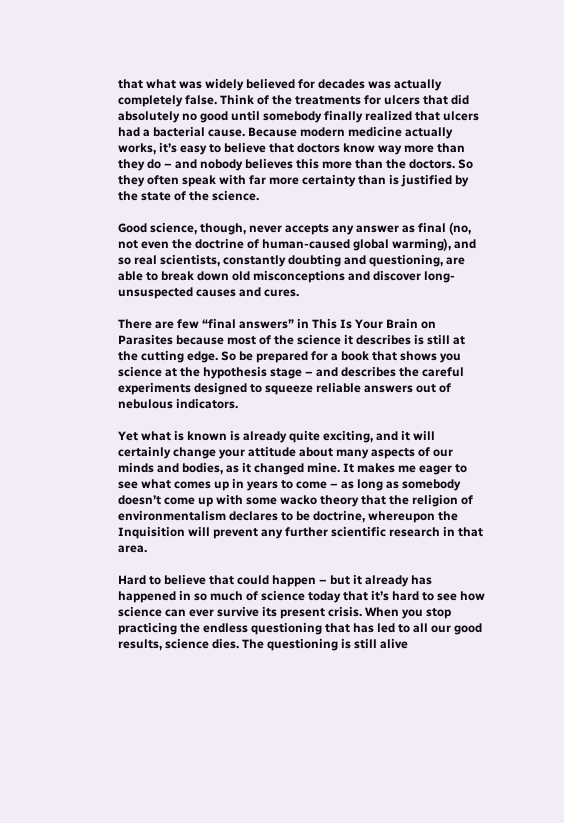that what was widely believed for decades was actually completely false. Think of the treatments for ulcers that did absolutely no good until somebody finally realized that ulcers had a bacterial cause. Because modern medicine actually works, it’s easy to believe that doctors know way more than they do – and nobody believes this more than the doctors. So they often speak with far more certainty than is justified by the state of the science.

Good science, though, never accepts any answer as final (no, not even the doctrine of human-caused global warming), and so real scientists, constantly doubting and questioning, are able to break down old misconceptions and discover long-unsuspected causes and cures.

There are few “final answers” in This Is Your Brain on Parasites because most of the science it describes is still at the cutting edge. So be prepared for a book that shows you science at the hypothesis stage – and describes the careful experiments designed to squeeze reliable answers out of nebulous indicators.

Yet what is known is already quite exciting, and it will certainly change your attitude about many aspects of our minds and bodies, as it changed mine. It makes me eager to see what comes up in years to come – as long as somebody doesn’t come up with some wacko theory that the religion of environmentalism declares to be doctrine, whereupon the Inquisition will prevent any further scientific research in that area.

Hard to believe that could happen – but it already has happened in so much of science today that it’s hard to see how science can ever survive its present crisis. When you stop practicing the endless questioning that has led to all our good results, science dies. The questioning is still alive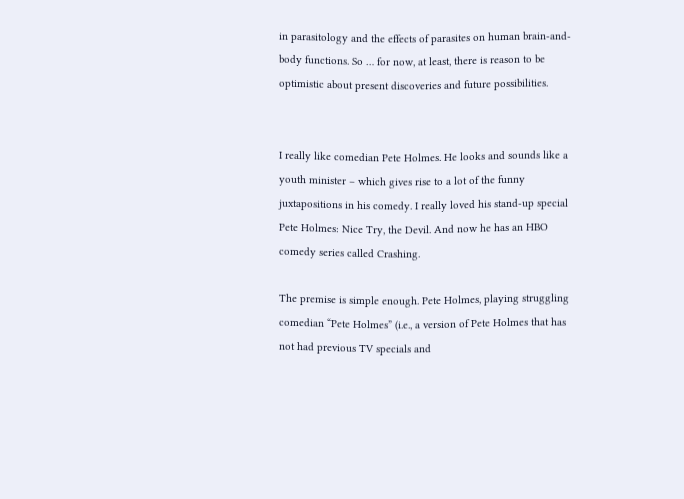in parasitology and the effects of parasites on human brain-and-body functions. So … for now, at least, there is reason to be optimistic about present discoveries and future possibilities.


I really like comedian Pete Holmes. He looks and sounds like a youth minister – which gives rise to a lot of the funny juxtapositions in his comedy. I really loved his stand-up special Pete Holmes: Nice Try, the Devil. And now he has an HBO comedy series called Crashing.

The premise is simple enough. Pete Holmes, playing struggling comedian “Pete Holmes” (i.e., a version of Pete Holmes that has not had previous TV specials and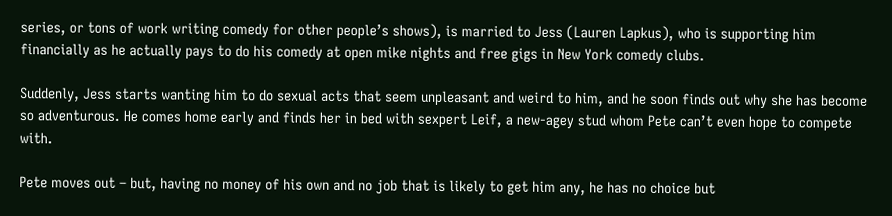series, or tons of work writing comedy for other people’s shows), is married to Jess (Lauren Lapkus), who is supporting him financially as he actually pays to do his comedy at open mike nights and free gigs in New York comedy clubs.

Suddenly, Jess starts wanting him to do sexual acts that seem unpleasant and weird to him, and he soon finds out why she has become so adventurous. He comes home early and finds her in bed with sexpert Leif, a new-agey stud whom Pete can’t even hope to compete with.

Pete moves out – but, having no money of his own and no job that is likely to get him any, he has no choice but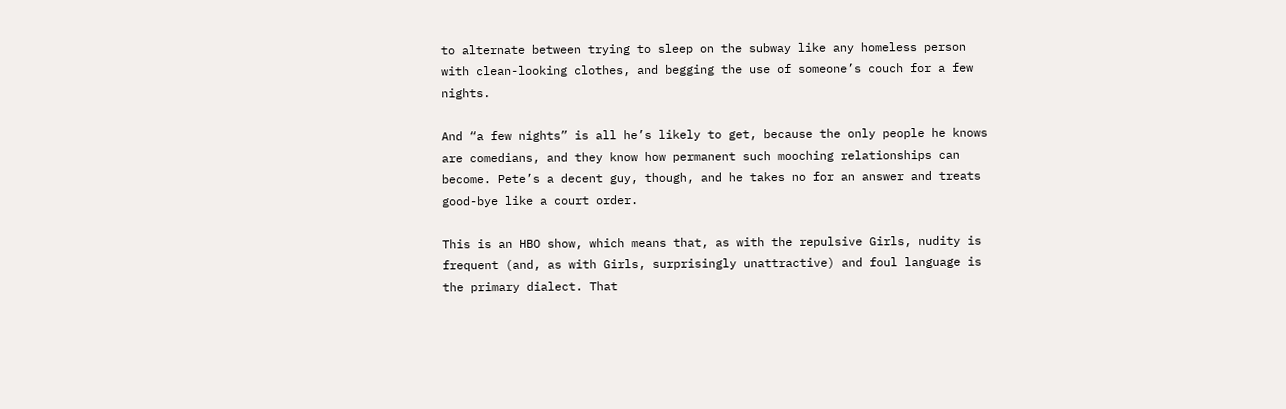to alternate between trying to sleep on the subway like any homeless person with clean-looking clothes, and begging the use of someone’s couch for a few nights.

And “a few nights” is all he’s likely to get, because the only people he knows are comedians, and they know how permanent such mooching relationships can become. Pete’s a decent guy, though, and he takes no for an answer and treats good-bye like a court order.

This is an HBO show, which means that, as with the repulsive Girls, nudity is frequent (and, as with Girls, surprisingly unattractive) and foul language is the primary dialect. That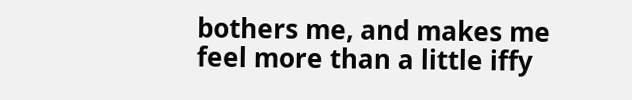bothers me, and makes me feel more than a little iffy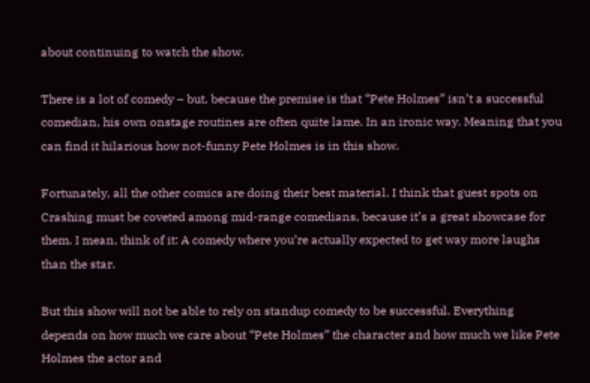about continuing to watch the show.

There is a lot of comedy – but, because the premise is that “Pete Holmes” isn’t a successful comedian, his own onstage routines are often quite lame. In an ironic way. Meaning that you can find it hilarious how not-funny Pete Holmes is in this show.

Fortunately, all the other comics are doing their best material. I think that guest spots on Crashing must be coveted among mid-range comedians, because it’s a great showcase for them. I mean, think of it: A comedy where you’re actually expected to get way more laughs than the star.

But this show will not be able to rely on standup comedy to be successful. Everything depends on how much we care about “Pete Holmes” the character and how much we like Pete Holmes the actor and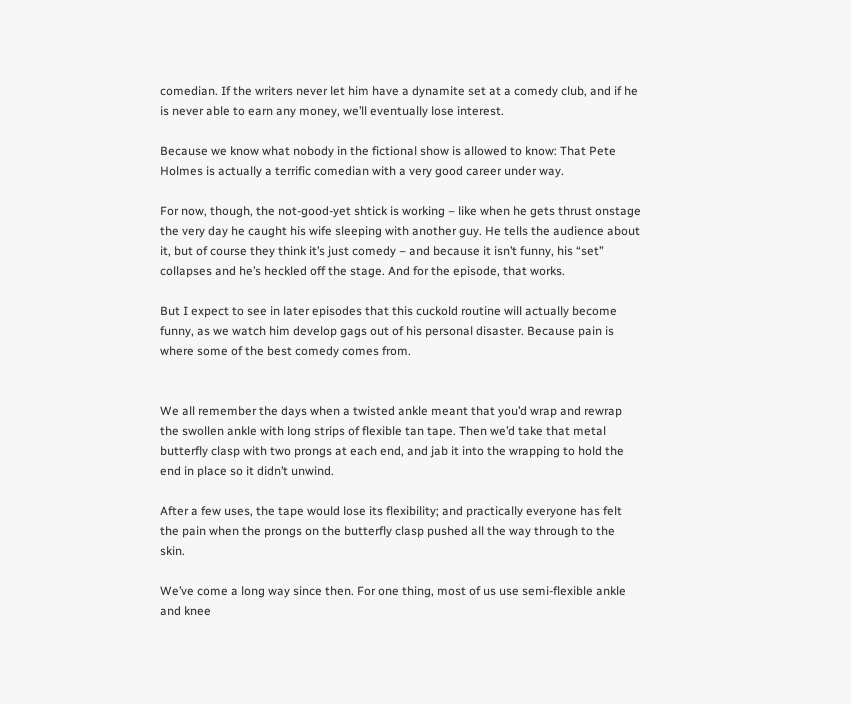comedian. If the writers never let him have a dynamite set at a comedy club, and if he is never able to earn any money, we’ll eventually lose interest.

Because we know what nobody in the fictional show is allowed to know: That Pete Holmes is actually a terrific comedian with a very good career under way.

For now, though, the not-good-yet shtick is working – like when he gets thrust onstage the very day he caught his wife sleeping with another guy. He tells the audience about it, but of course they think it’s just comedy – and because it isn’t funny, his “set” collapses and he’s heckled off the stage. And for the episode, that works.

But I expect to see in later episodes that this cuckold routine will actually become funny, as we watch him develop gags out of his personal disaster. Because pain is where some of the best comedy comes from.


We all remember the days when a twisted ankle meant that you’d wrap and rewrap the swollen ankle with long strips of flexible tan tape. Then we’d take that metal butterfly clasp with two prongs at each end, and jab it into the wrapping to hold the end in place so it didn’t unwind.

After a few uses, the tape would lose its flexibility; and practically everyone has felt the pain when the prongs on the butterfly clasp pushed all the way through to the skin.

We’ve come a long way since then. For one thing, most of us use semi-flexible ankle and knee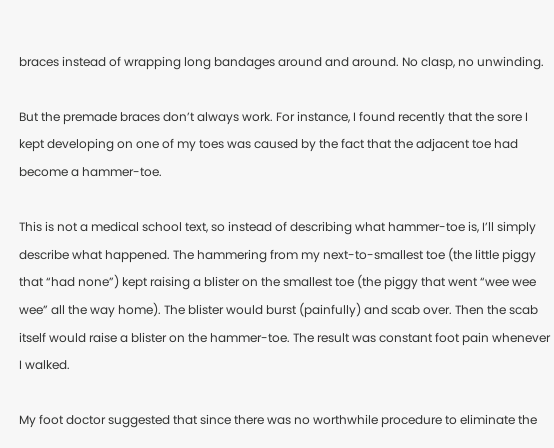braces instead of wrapping long bandages around and around. No clasp, no unwinding.

But the premade braces don’t always work. For instance, I found recently that the sore I kept developing on one of my toes was caused by the fact that the adjacent toe had become a hammer-toe.

This is not a medical school text, so instead of describing what hammer-toe is, I’ll simply describe what happened. The hammering from my next-to-smallest toe (the little piggy that “had none”) kept raising a blister on the smallest toe (the piggy that went “wee wee wee” all the way home). The blister would burst (painfully) and scab over. Then the scab itself would raise a blister on the hammer-toe. The result was constant foot pain whenever I walked.

My foot doctor suggested that since there was no worthwhile procedure to eliminate the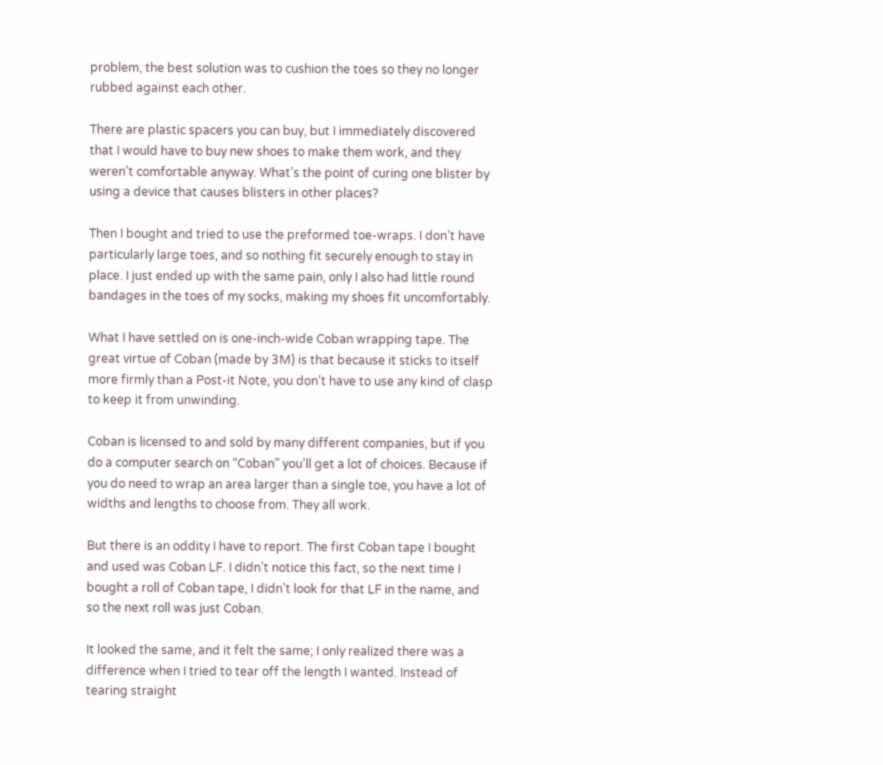problem, the best solution was to cushion the toes so they no longer rubbed against each other.

There are plastic spacers you can buy, but I immediately discovered that I would have to buy new shoes to make them work, and they weren’t comfortable anyway. What’s the point of curing one blister by using a device that causes blisters in other places?

Then I bought and tried to use the preformed toe-wraps. I don’t have particularly large toes, and so nothing fit securely enough to stay in place. I just ended up with the same pain, only I also had little round bandages in the toes of my socks, making my shoes fit uncomfortably.

What I have settled on is one-inch-wide Coban wrapping tape. The great virtue of Coban (made by 3M) is that because it sticks to itself more firmly than a Post-it Note, you don’t have to use any kind of clasp to keep it from unwinding.

Coban is licensed to and sold by many different companies, but if you do a computer search on “Coban” you’ll get a lot of choices. Because if you do need to wrap an area larger than a single toe, you have a lot of widths and lengths to choose from. They all work.

But there is an oddity I have to report. The first Coban tape I bought and used was Coban LF. I didn’t notice this fact, so the next time I bought a roll of Coban tape, I didn’t look for that LF in the name, and so the next roll was just Coban.

It looked the same, and it felt the same; I only realized there was a difference when I tried to tear off the length I wanted. Instead of tearing straight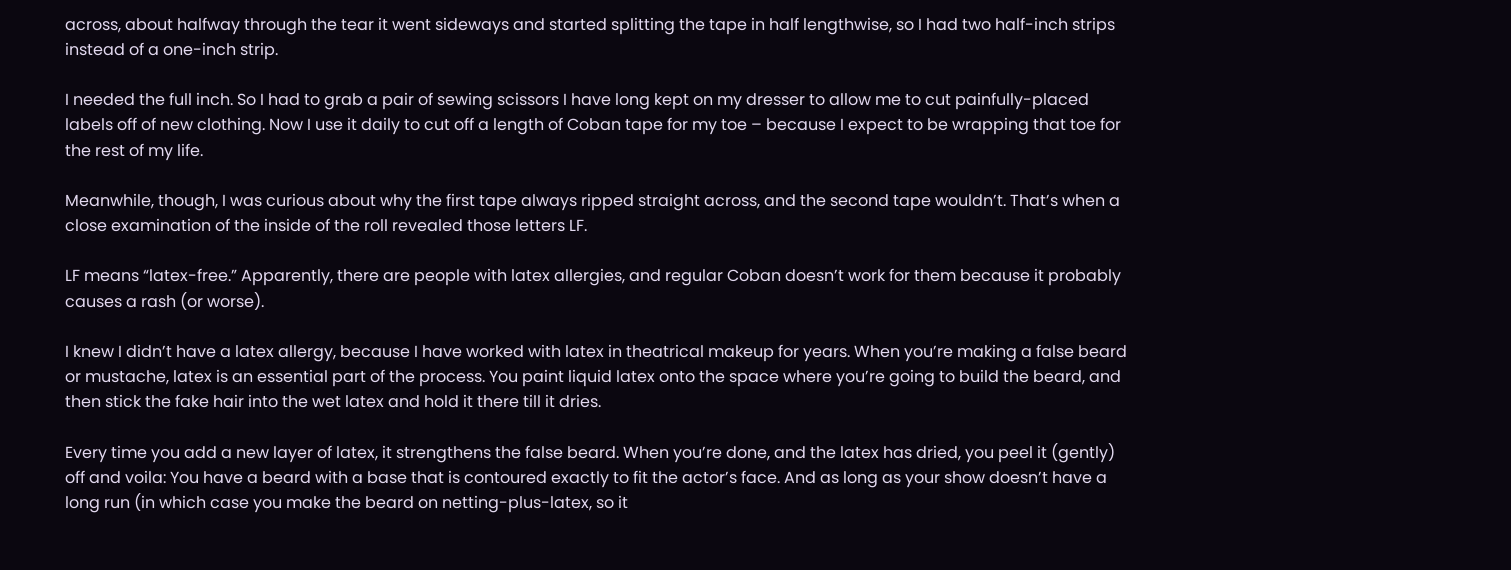across, about halfway through the tear it went sideways and started splitting the tape in half lengthwise, so I had two half-inch strips instead of a one-inch strip.

I needed the full inch. So I had to grab a pair of sewing scissors I have long kept on my dresser to allow me to cut painfully-placed labels off of new clothing. Now I use it daily to cut off a length of Coban tape for my toe – because I expect to be wrapping that toe for the rest of my life.

Meanwhile, though, I was curious about why the first tape always ripped straight across, and the second tape wouldn’t. That’s when a close examination of the inside of the roll revealed those letters LF.

LF means “latex-free.” Apparently, there are people with latex allergies, and regular Coban doesn’t work for them because it probably causes a rash (or worse).

I knew I didn’t have a latex allergy, because I have worked with latex in theatrical makeup for years. When you’re making a false beard or mustache, latex is an essential part of the process. You paint liquid latex onto the space where you’re going to build the beard, and then stick the fake hair into the wet latex and hold it there till it dries.

Every time you add a new layer of latex, it strengthens the false beard. When you’re done, and the latex has dried, you peel it (gently) off and voila: You have a beard with a base that is contoured exactly to fit the actor’s face. And as long as your show doesn’t have a long run (in which case you make the beard on netting-plus-latex, so it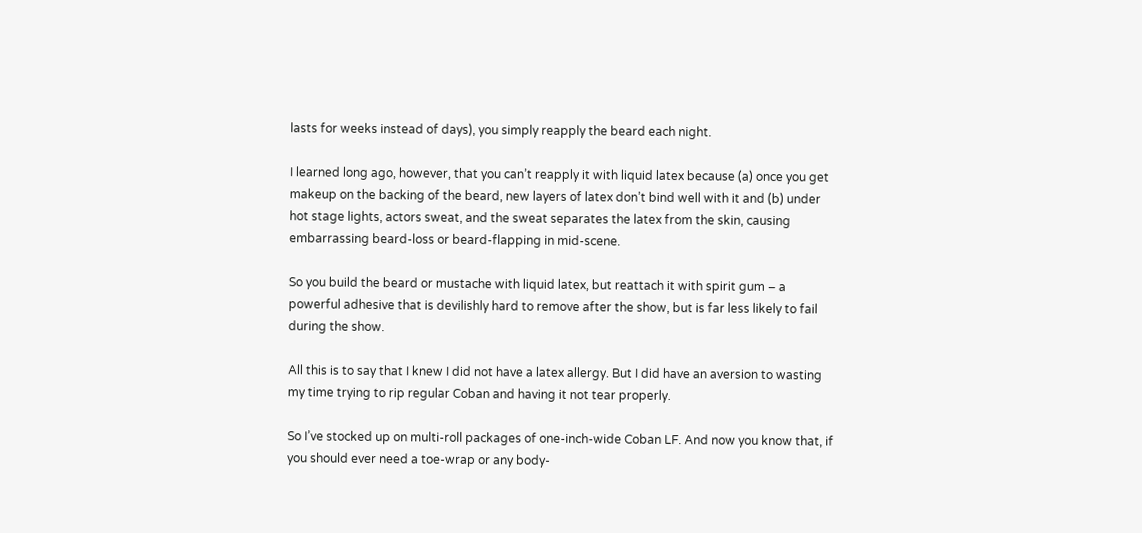lasts for weeks instead of days), you simply reapply the beard each night.

I learned long ago, however, that you can’t reapply it with liquid latex because (a) once you get makeup on the backing of the beard, new layers of latex don’t bind well with it and (b) under hot stage lights, actors sweat, and the sweat separates the latex from the skin, causing embarrassing beard-loss or beard-flapping in mid-scene.

So you build the beard or mustache with liquid latex, but reattach it with spirit gum – a powerful adhesive that is devilishly hard to remove after the show, but is far less likely to fail during the show.

All this is to say that I knew I did not have a latex allergy. But I did have an aversion to wasting my time trying to rip regular Coban and having it not tear properly.

So I’ve stocked up on multi-roll packages of one-inch-wide Coban LF. And now you know that, if you should ever need a toe-wrap or any body-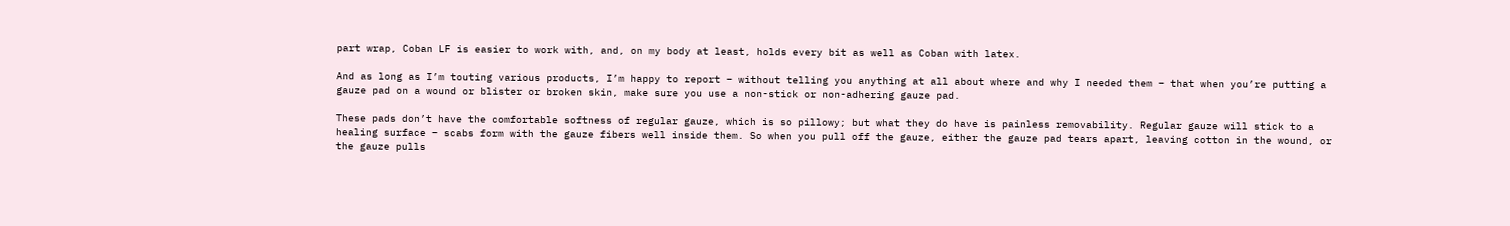part wrap, Coban LF is easier to work with, and, on my body at least, holds every bit as well as Coban with latex.

And as long as I’m touting various products, I’m happy to report – without telling you anything at all about where and why I needed them – that when you’re putting a gauze pad on a wound or blister or broken skin, make sure you use a non-stick or non-adhering gauze pad.

These pads don’t have the comfortable softness of regular gauze, which is so pillowy; but what they do have is painless removability. Regular gauze will stick to a healing surface – scabs form with the gauze fibers well inside them. So when you pull off the gauze, either the gauze pad tears apart, leaving cotton in the wound, or the gauze pulls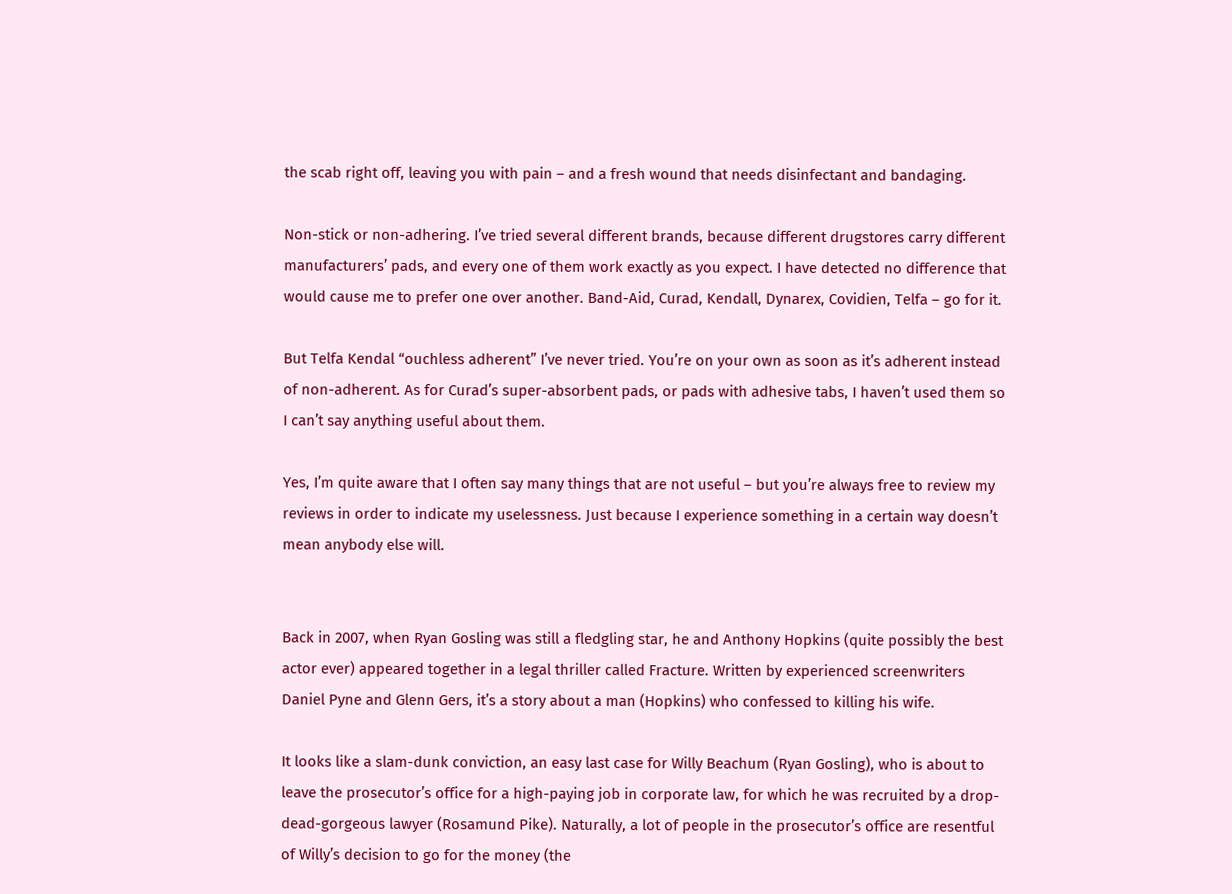the scab right off, leaving you with pain – and a fresh wound that needs disinfectant and bandaging.

Non-stick or non-adhering. I’ve tried several different brands, because different drugstores carry different manufacturers’ pads, and every one of them work exactly as you expect. I have detected no difference that would cause me to prefer one over another. Band-Aid, Curad, Kendall, Dynarex, Covidien, Telfa – go for it.

But Telfa Kendal “ouchless adherent” I’ve never tried. You’re on your own as soon as it’s adherent instead of non-adherent. As for Curad’s super-absorbent pads, or pads with adhesive tabs, I haven’t used them so I can’t say anything useful about them.

Yes, I’m quite aware that I often say many things that are not useful – but you’re always free to review my reviews in order to indicate my uselessness. Just because I experience something in a certain way doesn’t mean anybody else will.


Back in 2007, when Ryan Gosling was still a fledgling star, he and Anthony Hopkins (quite possibly the best actor ever) appeared together in a legal thriller called Fracture. Written by experienced screenwriters Daniel Pyne and Glenn Gers, it’s a story about a man (Hopkins) who confessed to killing his wife.

It looks like a slam-dunk conviction, an easy last case for Willy Beachum (Ryan Gosling), who is about to leave the prosecutor’s office for a high-paying job in corporate law, for which he was recruited by a drop-dead-gorgeous lawyer (Rosamund Pike). Naturally, a lot of people in the prosecutor’s office are resentful of Willy’s decision to go for the money (the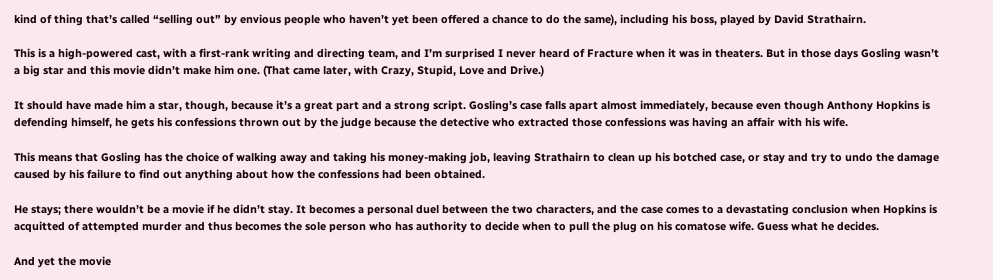kind of thing that’s called “selling out” by envious people who haven’t yet been offered a chance to do the same), including his boss, played by David Strathairn.

This is a high-powered cast, with a first-rank writing and directing team, and I’m surprised I never heard of Fracture when it was in theaters. But in those days Gosling wasn’t a big star and this movie didn’t make him one. (That came later, with Crazy, Stupid, Love and Drive.)

It should have made him a star, though, because it’s a great part and a strong script. Gosling’s case falls apart almost immediately, because even though Anthony Hopkins is defending himself, he gets his confessions thrown out by the judge because the detective who extracted those confessions was having an affair with his wife.

This means that Gosling has the choice of walking away and taking his money-making job, leaving Strathairn to clean up his botched case, or stay and try to undo the damage caused by his failure to find out anything about how the confessions had been obtained.

He stays; there wouldn’t be a movie if he didn’t stay. It becomes a personal duel between the two characters, and the case comes to a devastating conclusion when Hopkins is acquitted of attempted murder and thus becomes the sole person who has authority to decide when to pull the plug on his comatose wife. Guess what he decides.

And yet the movie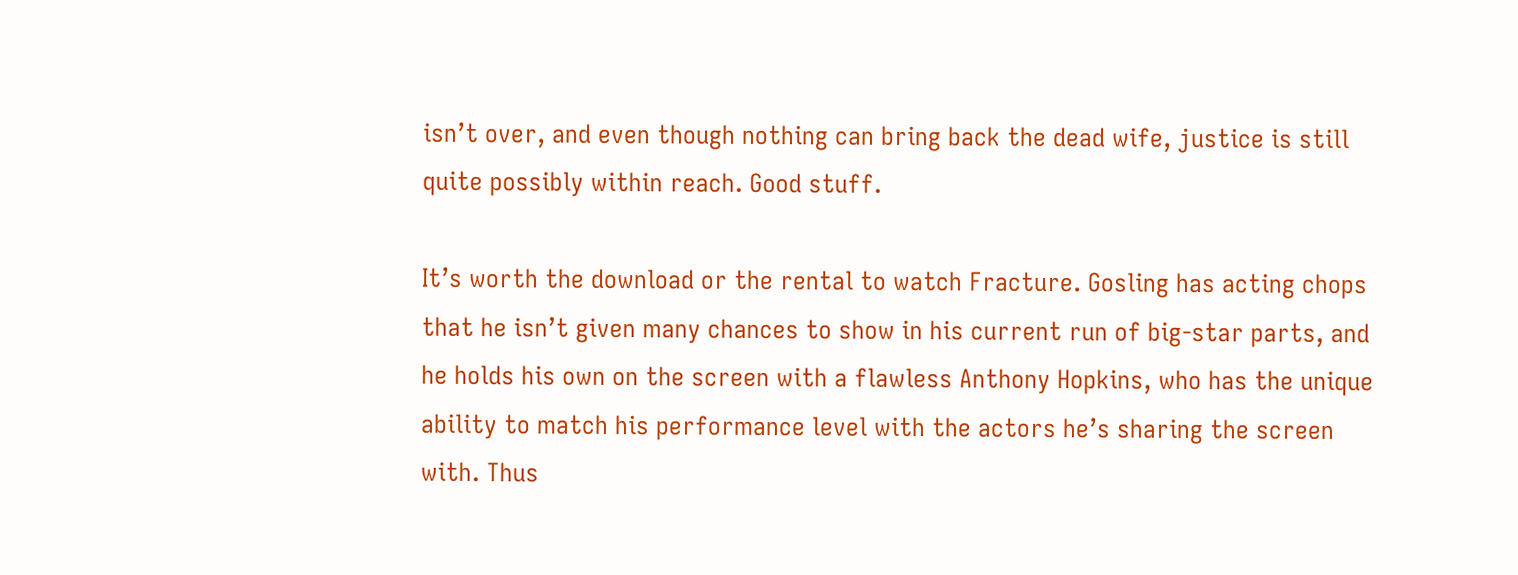isn’t over, and even though nothing can bring back the dead wife, justice is still quite possibly within reach. Good stuff.

It’s worth the download or the rental to watch Fracture. Gosling has acting chops that he isn’t given many chances to show in his current run of big-star parts, and he holds his own on the screen with a flawless Anthony Hopkins, who has the unique ability to match his performance level with the actors he’s sharing the screen with. Thus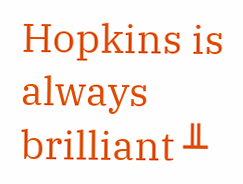Hopkins is always brilliant ╨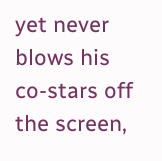yet never blows his co-stars off the screen,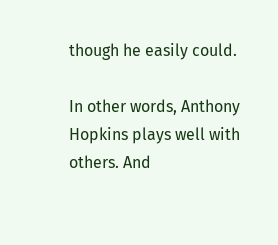though he easily could.

In other words, Anthony Hopkins plays well with others. And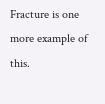Fracture is one more example of this.